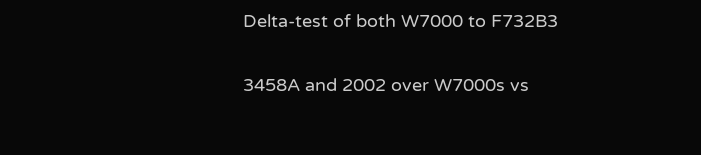Delta-test of both W7000 to F732B3

3458A and 2002 over W7000s vs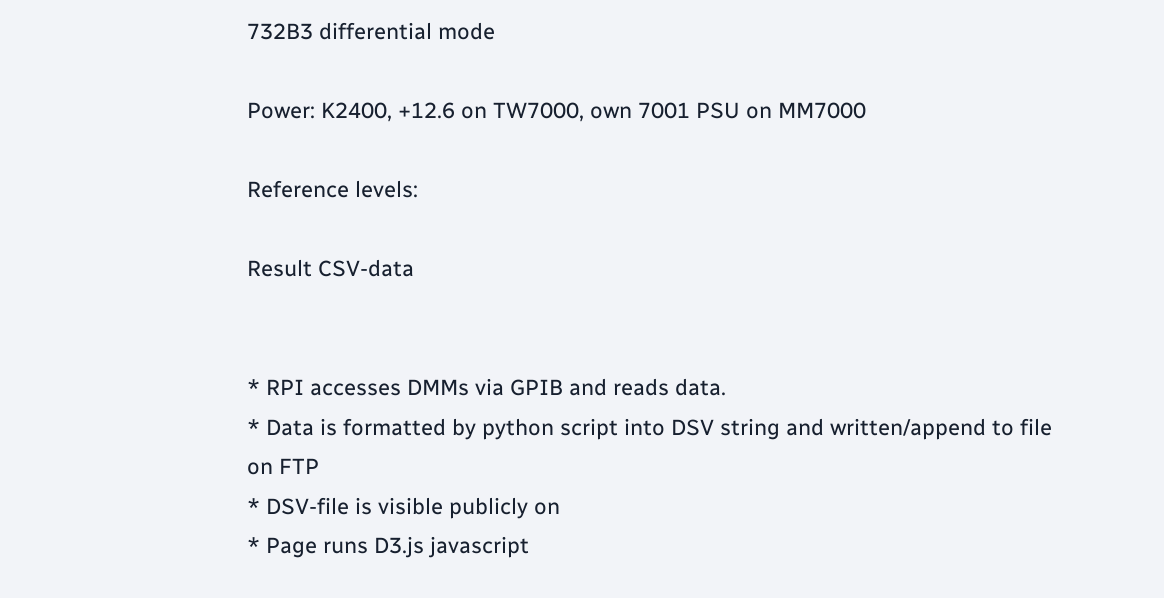732B3 differential mode

Power: K2400, +12.6 on TW7000, own 7001 PSU on MM7000

Reference levels:

Result CSV-data


* RPI accesses DMMs via GPIB and reads data.
* Data is formatted by python script into DSV string and written/append to file on FTP
* DSV-file is visible publicly on
* Page runs D3.js javascript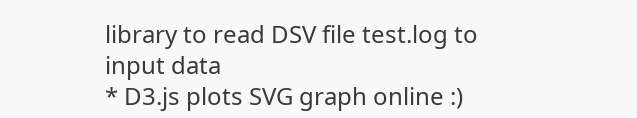library to read DSV file test.log to input data
* D3.js plots SVG graph online :)